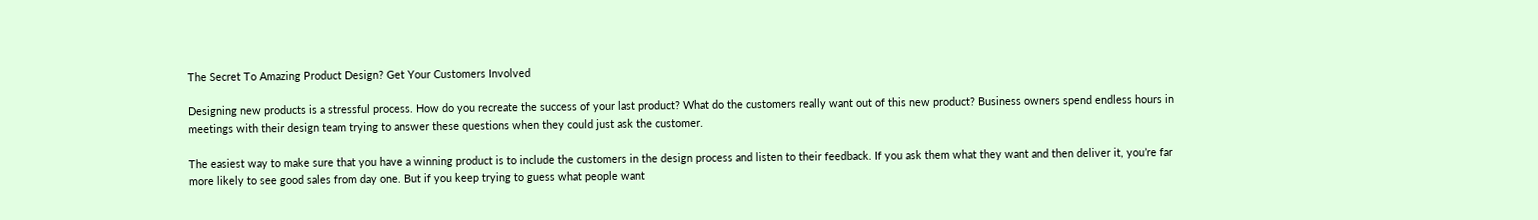The Secret To Amazing Product Design? Get Your Customers Involved

Designing new products is a stressful process. How do you recreate the success of your last product? What do the customers really want out of this new product? Business owners spend endless hours in meetings with their design team trying to answer these questions when they could just ask the customer.

The easiest way to make sure that you have a winning product is to include the customers in the design process and listen to their feedback. If you ask them what they want and then deliver it, you’re far more likely to see good sales from day one. But if you keep trying to guess what people want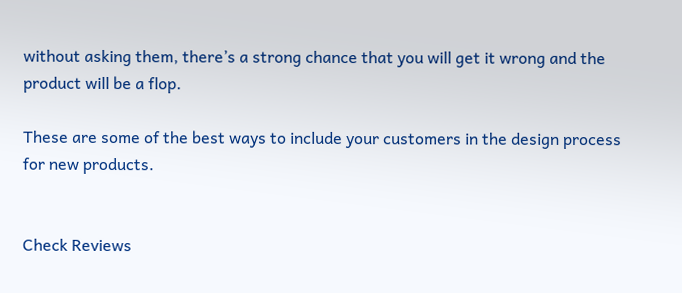without asking them, there’s a strong chance that you will get it wrong and the product will be a flop.

These are some of the best ways to include your customers in the design process for new products.


Check Reviews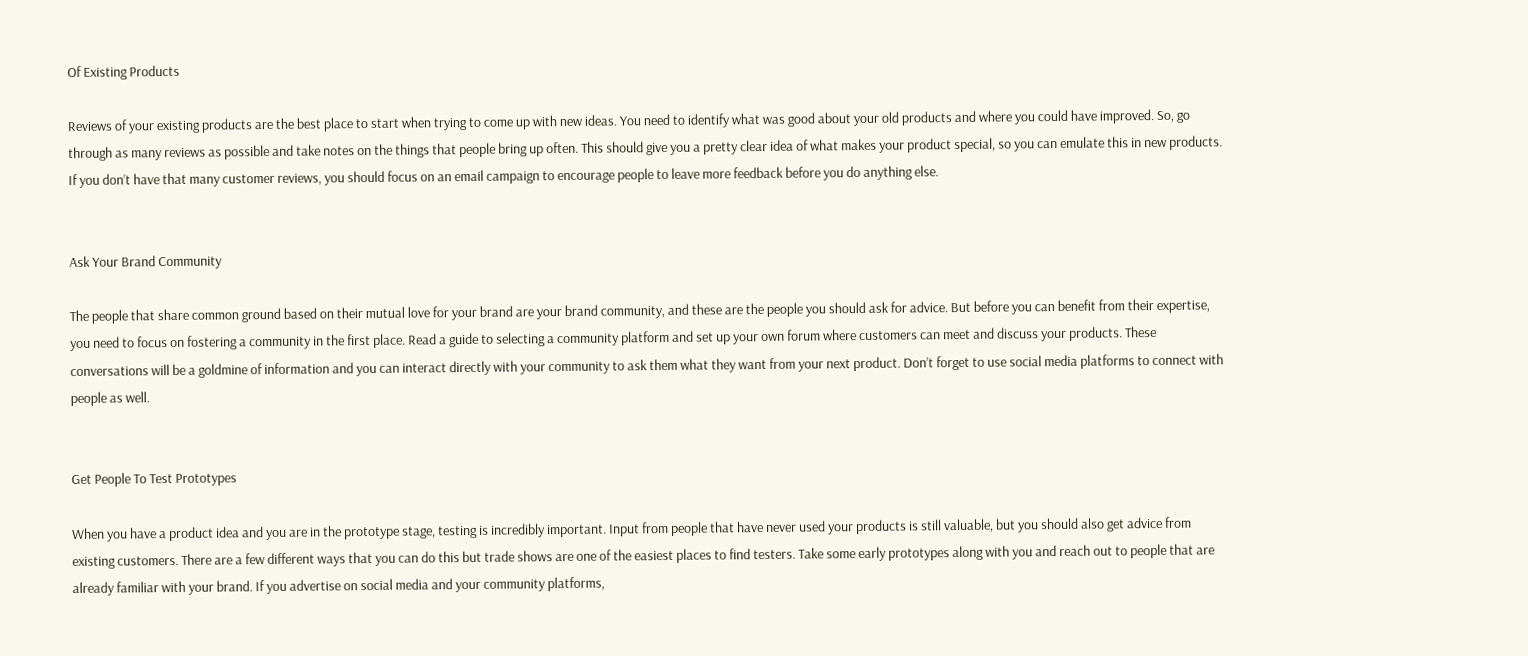Of Existing Products

Reviews of your existing products are the best place to start when trying to come up with new ideas. You need to identify what was good about your old products and where you could have improved. So, go through as many reviews as possible and take notes on the things that people bring up often. This should give you a pretty clear idea of what makes your product special, so you can emulate this in new products. If you don’t have that many customer reviews, you should focus on an email campaign to encourage people to leave more feedback before you do anything else.


Ask Your Brand Community

The people that share common ground based on their mutual love for your brand are your brand community, and these are the people you should ask for advice. But before you can benefit from their expertise, you need to focus on fostering a community in the first place. Read a guide to selecting a community platform and set up your own forum where customers can meet and discuss your products. These conversations will be a goldmine of information and you can interact directly with your community to ask them what they want from your next product. Don’t forget to use social media platforms to connect with people as well.


Get People To Test Prototypes

When you have a product idea and you are in the prototype stage, testing is incredibly important. Input from people that have never used your products is still valuable, but you should also get advice from existing customers. There are a few different ways that you can do this but trade shows are one of the easiest places to find testers. Take some early prototypes along with you and reach out to people that are already familiar with your brand. If you advertise on social media and your community platforms,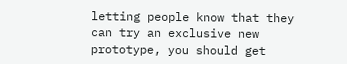letting people know that they can try an exclusive new prototype, you should get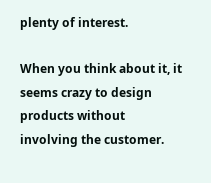plenty of interest.

When you think about it, it seems crazy to design products without involving the customer.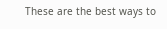These are the best ways to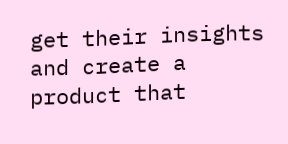get their insights and create a product that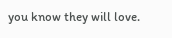you know they will love.